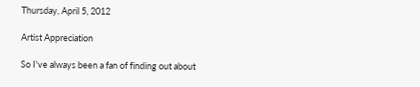Thursday, April 5, 2012

Artist Appreciation

So I've always been a fan of finding out about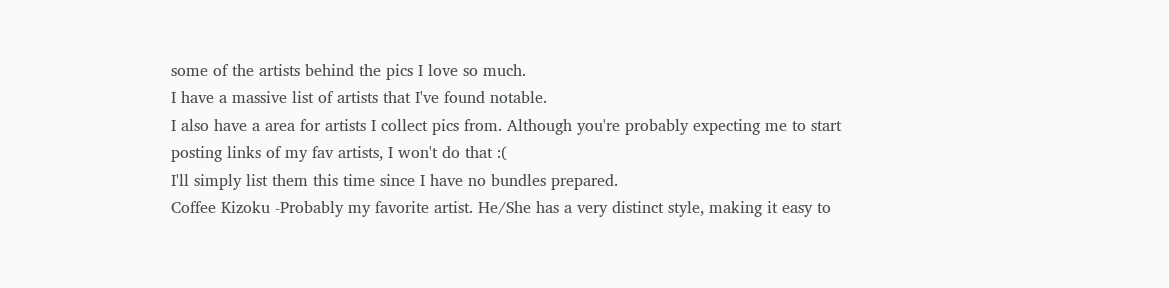some of the artists behind the pics I love so much.
I have a massive list of artists that I've found notable.
I also have a area for artists I collect pics from. Although you're probably expecting me to start posting links of my fav artists, I won't do that :(
I'll simply list them this time since I have no bundles prepared.
Coffee Kizoku -Probably my favorite artist. He/She has a very distinct style, making it easy to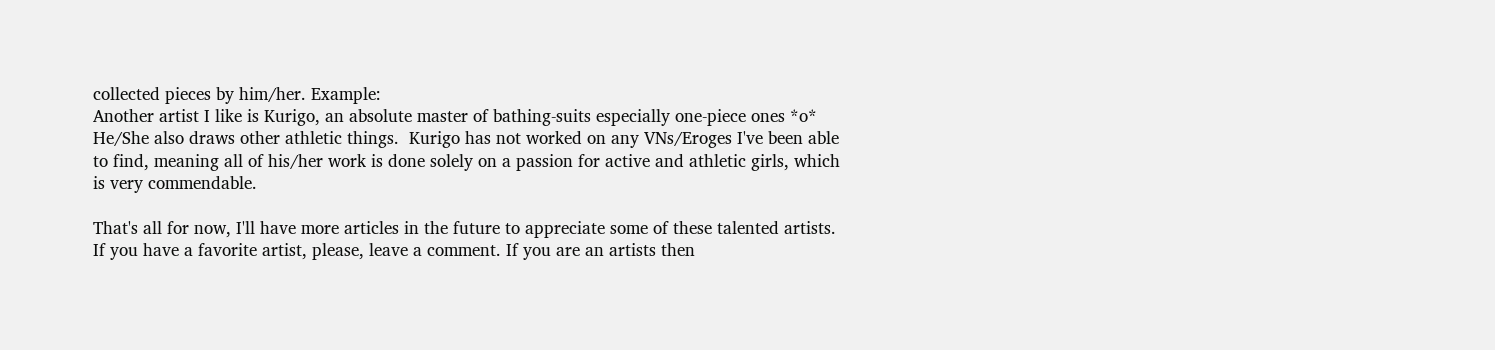collected pieces by him/her. Example:
Another artist I like is Kurigo, an absolute master of bathing-suits especially one-piece ones *o*
He/She also draws other athletic things.  Kurigo has not worked on any VNs/Eroges I've been able to find, meaning all of his/her work is done solely on a passion for active and athletic girls, which is very commendable.

That's all for now, I'll have more articles in the future to appreciate some of these talented artists.
If you have a favorite artist, please, leave a comment. If you are an artists then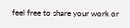feel free to share your work or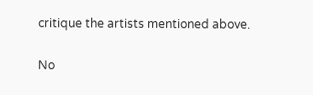critique the artists mentioned above.

No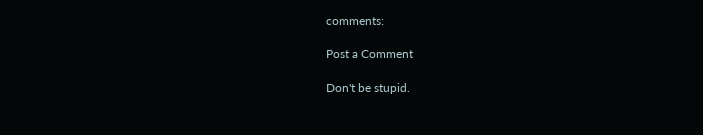comments:

Post a Comment

Don't be stupid.